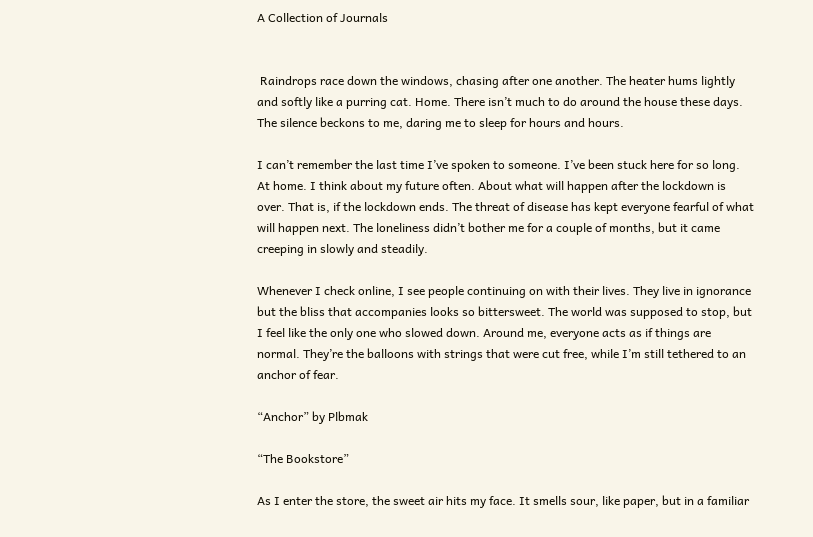A Collection of Journals


 Raindrops race down the windows, chasing after one another. The heater hums lightly and softly like a purring cat. Home. There isn’t much to do around the house these days. The silence beckons to me, daring me to sleep for hours and hours.

I can’t remember the last time I’ve spoken to someone. I’ve been stuck here for so long. At home. I think about my future often. About what will happen after the lockdown is over. That is, if the lockdown ends. The threat of disease has kept everyone fearful of what will happen next. The loneliness didn’t bother me for a couple of months, but it came creeping in slowly and steadily.

Whenever I check online, I see people continuing on with their lives. They live in ignorance but the bliss that accompanies looks so bittersweet. The world was supposed to stop, but I feel like the only one who slowed down. Around me, everyone acts as if things are normal. They’re the balloons with strings that were cut free, while I’m still tethered to an anchor of fear.

“Anchor” by Plbmak

“The Bookstore”

As I enter the store, the sweet air hits my face. It smells sour, like paper, but in a familiar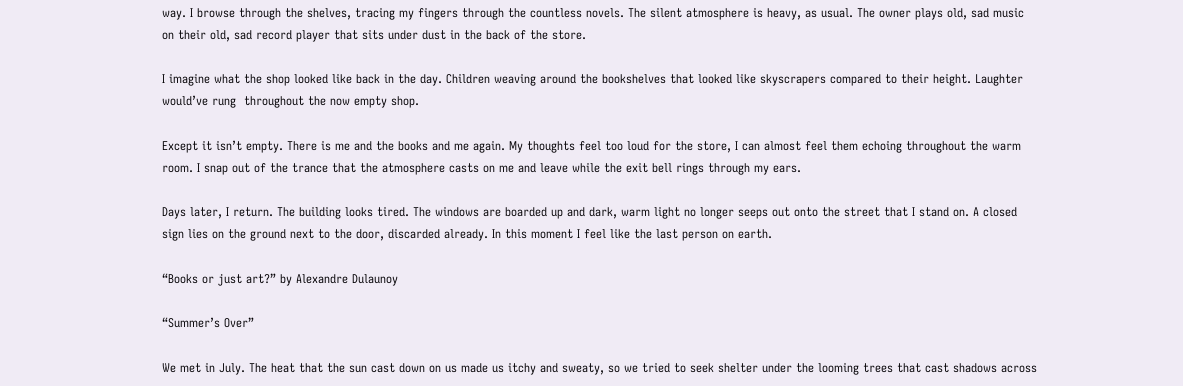way. I browse through the shelves, tracing my fingers through the countless novels. The silent atmosphere is heavy, as usual. The owner plays old, sad music on their old, sad record player that sits under dust in the back of the store.

I imagine what the shop looked like back in the day. Children weaving around the bookshelves that looked like skyscrapers compared to their height. Laughter would’ve rung  throughout the now empty shop.

Except it isn’t empty. There is me and the books and me again. My thoughts feel too loud for the store, I can almost feel them echoing throughout the warm room. I snap out of the trance that the atmosphere casts on me and leave while the exit bell rings through my ears.

Days later, I return. The building looks tired. The windows are boarded up and dark, warm light no longer seeps out onto the street that I stand on. A closed sign lies on the ground next to the door, discarded already. In this moment I feel like the last person on earth.

“Books or just art?” by Alexandre Dulaunoy

“Summer’s Over”

We met in July. The heat that the sun cast down on us made us itchy and sweaty, so we tried to seek shelter under the looming trees that cast shadows across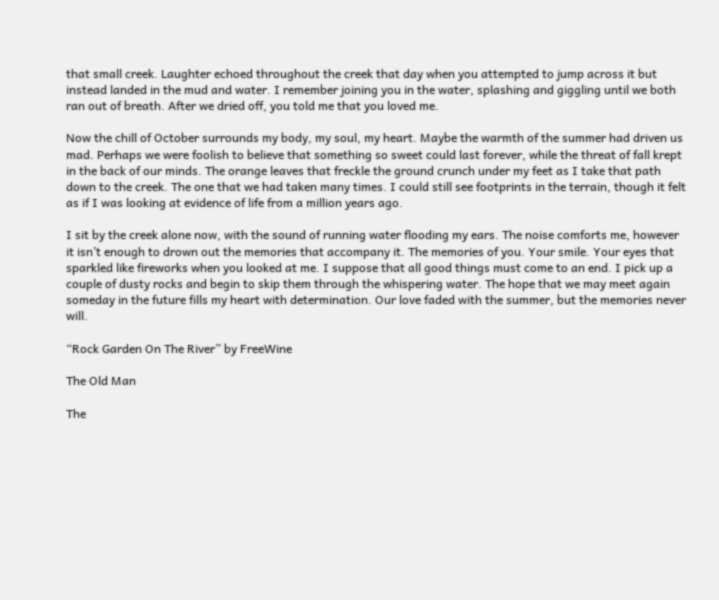that small creek. Laughter echoed throughout the creek that day when you attempted to jump across it but instead landed in the mud and water. I remember joining you in the water, splashing and giggling until we both ran out of breath. After we dried off, you told me that you loved me.

Now the chill of October surrounds my body, my soul, my heart. Maybe the warmth of the summer had driven us mad. Perhaps we were foolish to believe that something so sweet could last forever, while the threat of fall krept in the back of our minds. The orange leaves that freckle the ground crunch under my feet as I take that path down to the creek. The one that we had taken many times. I could still see footprints in the terrain, though it felt as if I was looking at evidence of life from a million years ago.

I sit by the creek alone now, with the sound of running water flooding my ears. The noise comforts me, however it isn’t enough to drown out the memories that accompany it. The memories of you. Your smile. Your eyes that sparkled like fireworks when you looked at me. I suppose that all good things must come to an end. I pick up a couple of dusty rocks and begin to skip them through the whispering water. The hope that we may meet again someday in the future fills my heart with determination. Our love faded with the summer, but the memories never will.

“Rock Garden On The River” by FreeWine

The Old Man

The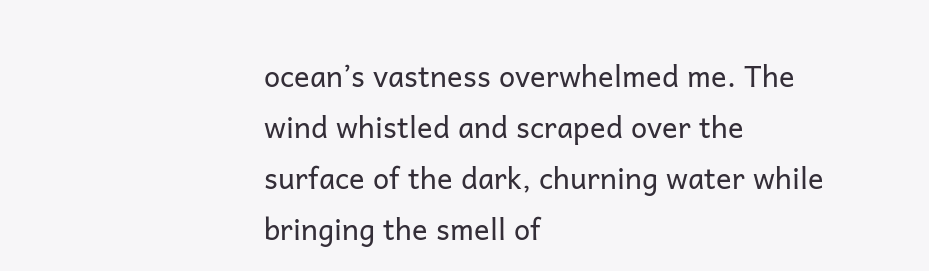ocean’s vastness overwhelmed me. The wind whistled and scraped over the surface of the dark, churning water while bringing the smell of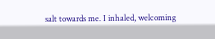salt towards me. I inhaled, welcoming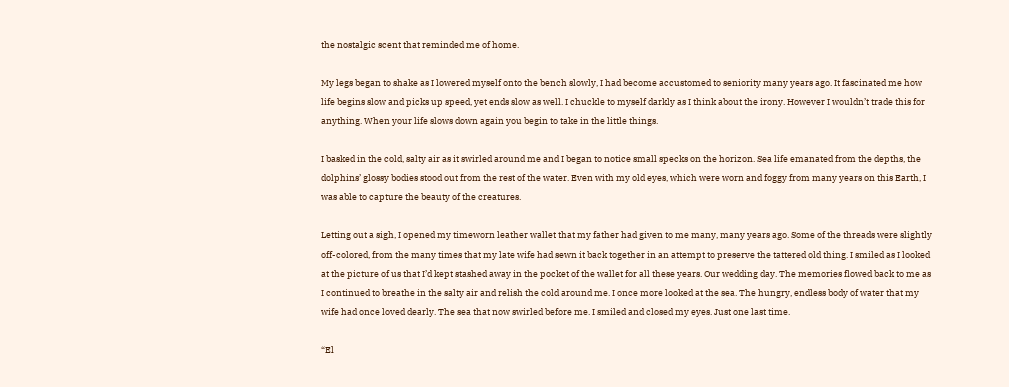the nostalgic scent that reminded me of home.

My legs began to shake as I lowered myself onto the bench slowly, I had become accustomed to seniority many years ago. It fascinated me how life begins slow and picks up speed, yet ends slow as well. I chuckle to myself darkly as I think about the irony. However I wouldn’t trade this for anything. When your life slows down again you begin to take in the little things.

I basked in the cold, salty air as it swirled around me and I began to notice small specks on the horizon. Sea life emanated from the depths, the dolphins’ glossy bodies stood out from the rest of the water. Even with my old eyes, which were worn and foggy from many years on this Earth, I was able to capture the beauty of the creatures.

Letting out a sigh, I opened my timeworn leather wallet that my father had given to me many, many years ago. Some of the threads were slightly off-colored, from the many times that my late wife had sewn it back together in an attempt to preserve the tattered old thing. I smiled as I looked at the picture of us that I’d kept stashed away in the pocket of the wallet for all these years. Our wedding day. The memories flowed back to me as I continued to breathe in the salty air and relish the cold around me. I once more looked at the sea. The hungry, endless body of water that my wife had once loved dearly. The sea that now swirled before me. I smiled and closed my eyes. Just one last time.

“El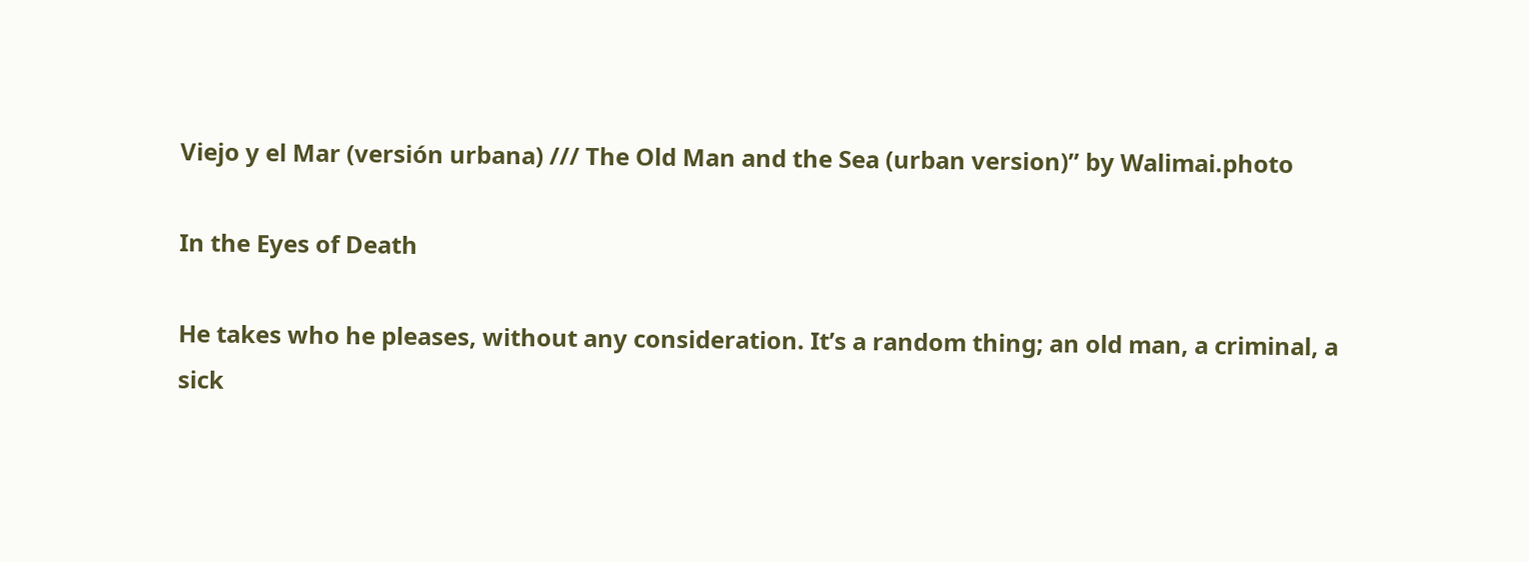Viejo y el Mar (versión urbana) /// The Old Man and the Sea (urban version)” by Walimai.photo

In the Eyes of Death

He takes who he pleases, without any consideration. It’s a random thing; an old man, a criminal, a sick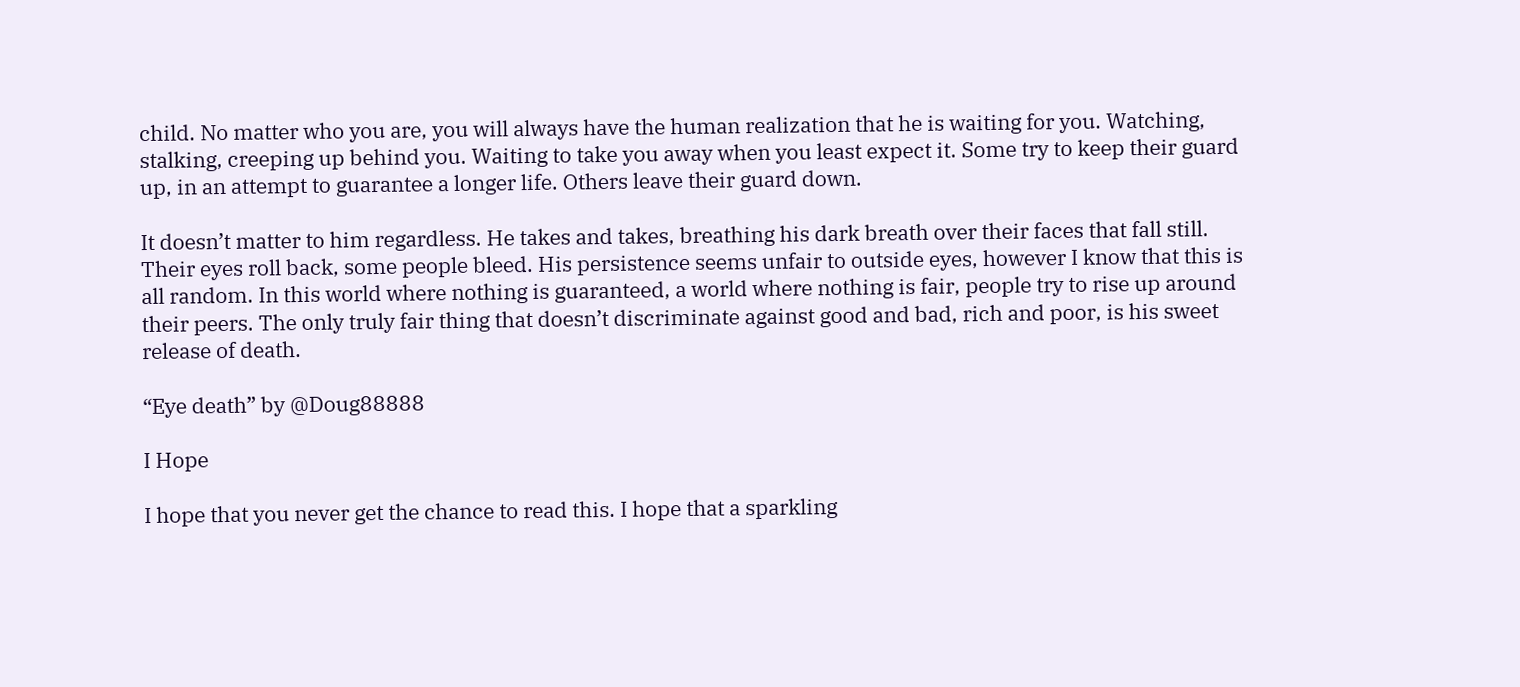child. No matter who you are, you will always have the human realization that he is waiting for you. Watching, stalking, creeping up behind you. Waiting to take you away when you least expect it. Some try to keep their guard up, in an attempt to guarantee a longer life. Others leave their guard down.

It doesn’t matter to him regardless. He takes and takes, breathing his dark breath over their faces that fall still. Their eyes roll back, some people bleed. His persistence seems unfair to outside eyes, however I know that this is all random. In this world where nothing is guaranteed, a world where nothing is fair, people try to rise up around their peers. The only truly fair thing that doesn’t discriminate against good and bad, rich and poor, is his sweet release of death.

“Eye death” by @Doug88888

I Hope

I hope that you never get the chance to read this. I hope that a sparkling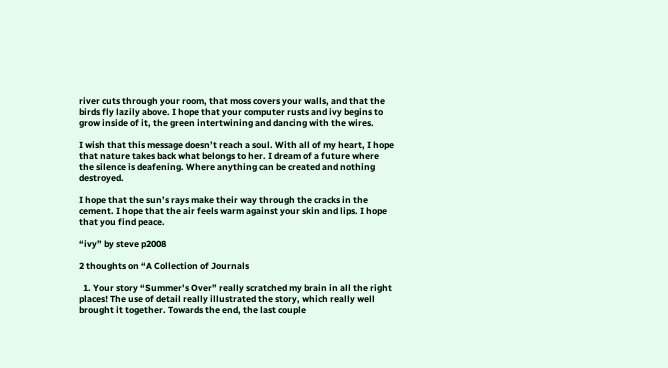river cuts through your room, that moss covers your walls, and that the birds fly lazily above. I hope that your computer rusts and ivy begins to grow inside of it, the green intertwining and dancing with the wires.

I wish that this message doesn’t reach a soul. With all of my heart, I hope that nature takes back what belongs to her. I dream of a future where the silence is deafening. Where anything can be created and nothing destroyed.

I hope that the sun’s rays make their way through the cracks in the cement. I hope that the air feels warm against your skin and lips. I hope that you find peace.

“ivy” by steve p2008

2 thoughts on “A Collection of Journals

  1. Your story “Summer’s Over” really scratched my brain in all the right places! The use of detail really illustrated the story, which really well brought it together. Towards the end, the last couple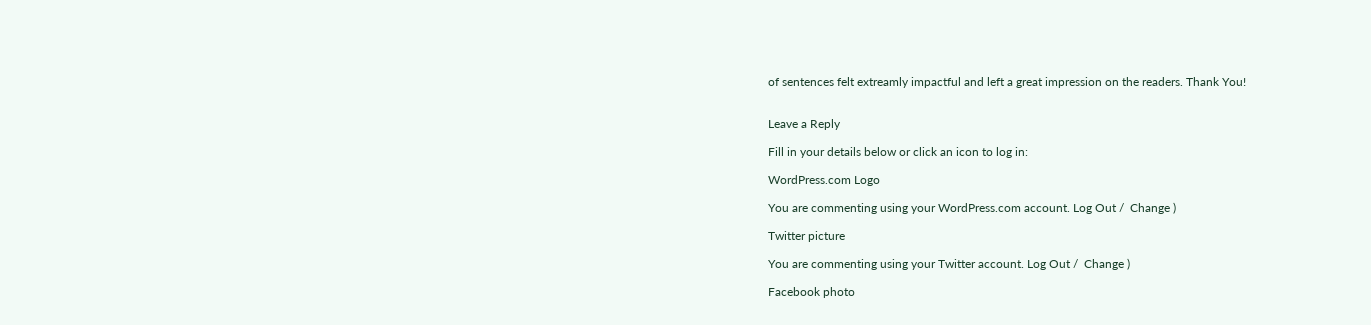of sentences felt extreamly impactful and left a great impression on the readers. Thank You!


Leave a Reply

Fill in your details below or click an icon to log in:

WordPress.com Logo

You are commenting using your WordPress.com account. Log Out /  Change )

Twitter picture

You are commenting using your Twitter account. Log Out /  Change )

Facebook photo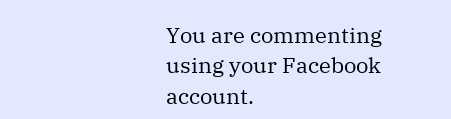You are commenting using your Facebook account.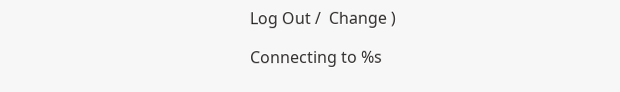Log Out /  Change )

Connecting to %s